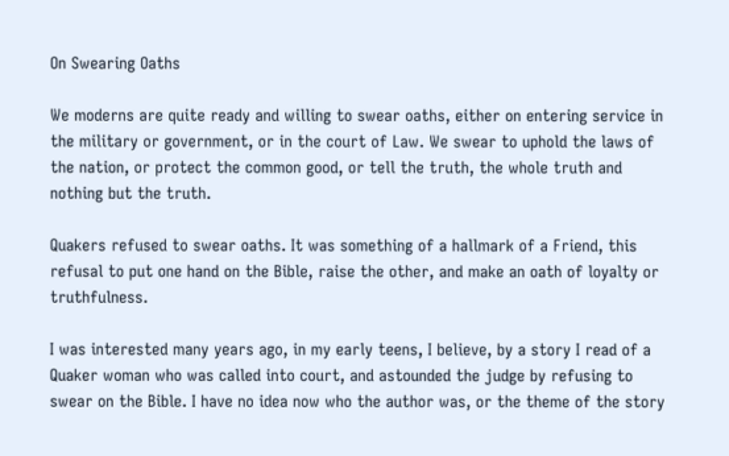On Swearing Oaths

We moderns are quite ready and willing to swear oaths, either on entering service in the military or government, or in the court of Law. We swear to uphold the laws of the nation, or protect the common good, or tell the truth, the whole truth and nothing but the truth.

Quakers refused to swear oaths. It was something of a hallmark of a Friend, this refusal to put one hand on the Bible, raise the other, and make an oath of loyalty or truthfulness.

I was interested many years ago, in my early teens, I believe, by a story I read of a Quaker woman who was called into court, and astounded the judge by refusing to swear on the Bible. I have no idea now who the author was, or the theme of the story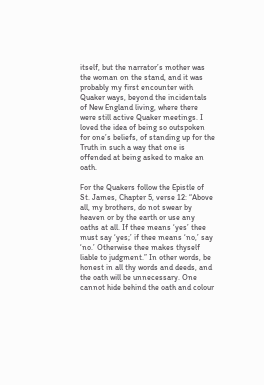itself, but the narrator’s mother was the woman on the stand, and it was probably my first encounter with Quaker ways, beyond the incidentals of New England living, where there were still active Quaker meetings. I loved the idea of being so outspoken for one’s beliefs, of standing up for the Truth in such a way that one is offended at being asked to make an oath.

For the Quakers follow the Epistle of St. James, Chapter 5, verse 12: “Above all, my brothers, do not swear by heaven or by the earth or use any oaths at all. If thee means ‘yes’ thee must say ‘yes;’ if thee means ‘no,’ say ‘no.’ Otherwise thee makes thyself liable to judgment.” In other words, be honest in all thy words and deeds, and the oath will be unnecessary. One cannot hide behind the oath and colour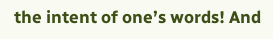the intent of one’s words! And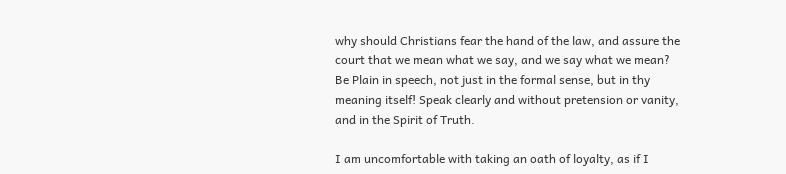why should Christians fear the hand of the law, and assure the court that we mean what we say, and we say what we mean? Be Plain in speech, not just in the formal sense, but in thy meaning itself! Speak clearly and without pretension or vanity, and in the Spirit of Truth.

I am uncomfortable with taking an oath of loyalty, as if I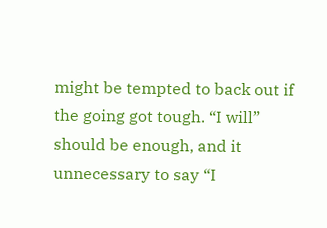might be tempted to back out if the going got tough. “I will” should be enough, and it unnecessary to say “I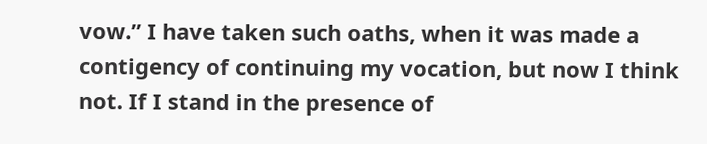vow.” I have taken such oaths, when it was made a contigency of continuing my vocation, but now I think not. If I stand in the presence of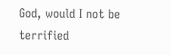God, would I not be terrified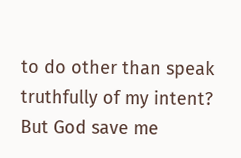to do other than speak truthfully of my intent? But God save me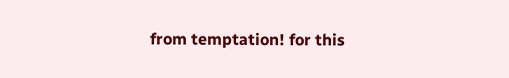from temptation! for this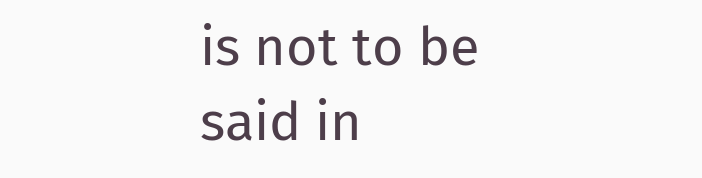is not to be said in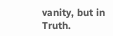vanity, but in Truth.